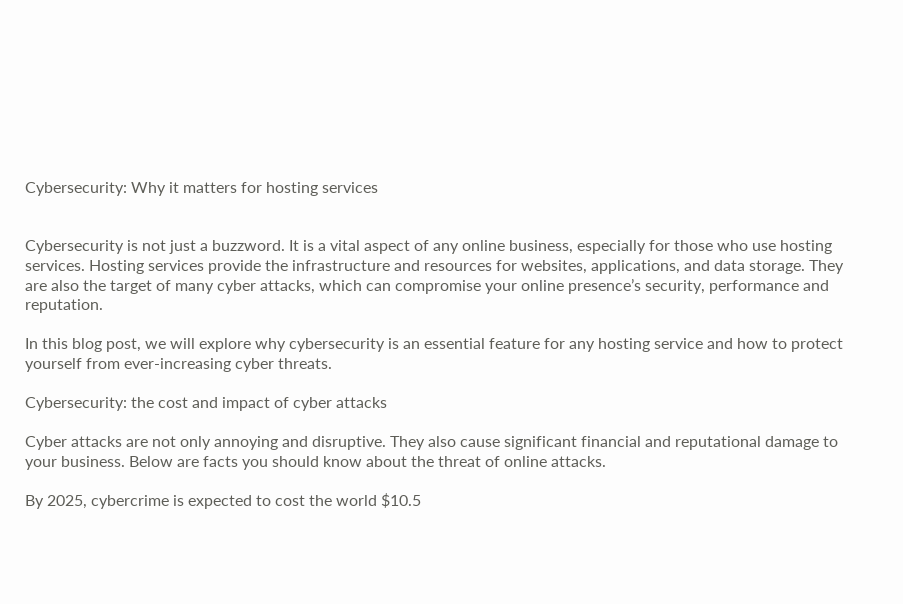Cybersecurity: Why it matters for hosting services


Cybersecurity is not just a buzzword. It is a vital aspect of any online business, especially for those who use hosting services. Hosting services provide the infrastructure and resources for websites, applications, and data storage. They are also the target of many cyber attacks, which can compromise your online presence’s security, performance and reputation.

In this blog post, we will explore why cybersecurity is an essential feature for any hosting service and how to protect yourself from ever-increasing cyber threats.

Cybersecurity: the cost and impact of cyber attacks

Cyber attacks are not only annoying and disruptive. They also cause significant financial and reputational damage to your business. Below are facts you should know about the threat of online attacks.

By 2025, cybercrime is expected to cost the world $10.5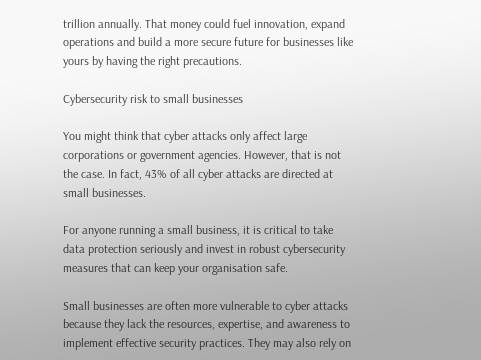trillion annually. That money could fuel innovation, expand operations and build a more secure future for businesses like yours by having the right precautions.

Cybersecurity risk to small businesses

You might think that cyber attacks only affect large corporations or government agencies. However, that is not the case. In fact, 43% of all cyber attacks are directed at small businesses.

For anyone running a small business, it is critical to take data protection seriously and invest in robust cybersecurity measures that can keep your organisation safe.

Small businesses are often more vulnerable to cyber attacks because they lack the resources, expertise, and awareness to implement effective security practices. They may also rely on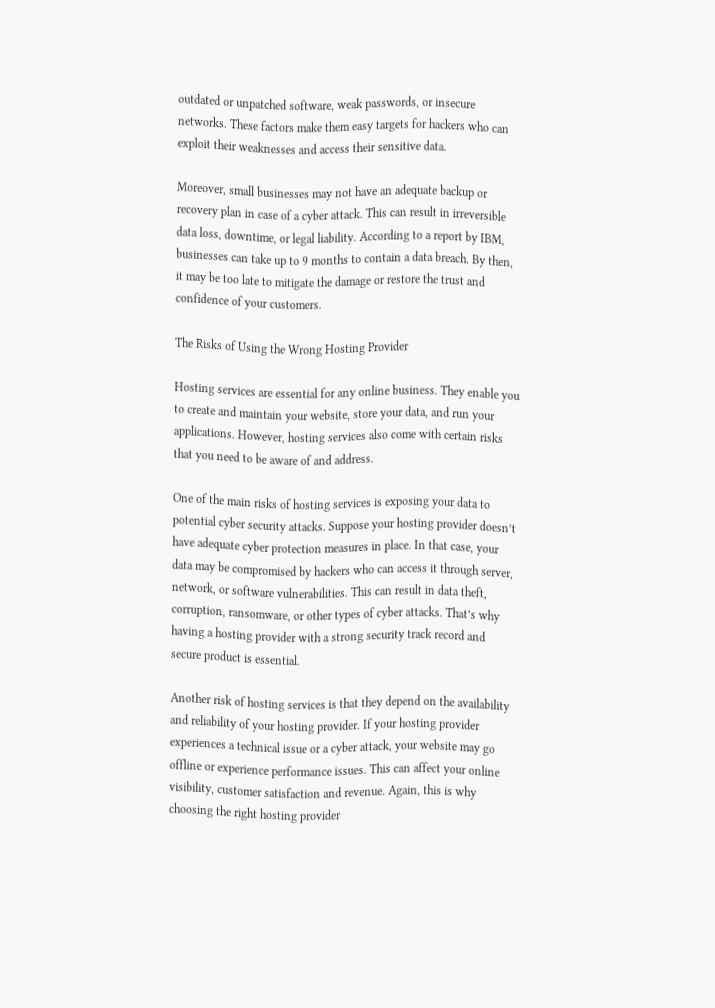outdated or unpatched software, weak passwords, or insecure networks. These factors make them easy targets for hackers who can exploit their weaknesses and access their sensitive data.

Moreover, small businesses may not have an adequate backup or recovery plan in case of a cyber attack. This can result in irreversible data loss, downtime, or legal liability. According to a report by IBM, businesses can take up to 9 months to contain a data breach. By then, it may be too late to mitigate the damage or restore the trust and confidence of your customers.

The Risks of Using the Wrong Hosting Provider

Hosting services are essential for any online business. They enable you to create and maintain your website, store your data, and run your applications. However, hosting services also come with certain risks that you need to be aware of and address.

One of the main risks of hosting services is exposing your data to potential cyber security attacks. Suppose your hosting provider doesn’t have adequate cyber protection measures in place. In that case, your data may be compromised by hackers who can access it through server, network, or software vulnerabilities. This can result in data theft, corruption, ransomware, or other types of cyber attacks. That’s why having a hosting provider with a strong security track record and secure product is essential.

Another risk of hosting services is that they depend on the availability and reliability of your hosting provider. If your hosting provider experiences a technical issue or a cyber attack, your website may go offline or experience performance issues. This can affect your online visibility, customer satisfaction and revenue. Again, this is why choosing the right hosting provider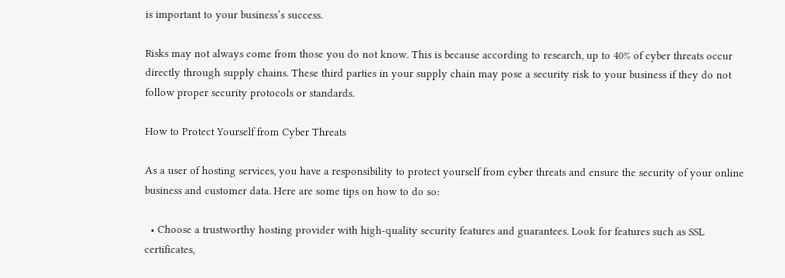is important to your business’s success.

Risks may not always come from those you do not know. This is because according to research, up to 40% of cyber threats occur directly through supply chains. These third parties in your supply chain may pose a security risk to your business if they do not follow proper security protocols or standards.

How to Protect Yourself from Cyber Threats

As a user of hosting services, you have a responsibility to protect yourself from cyber threats and ensure the security of your online business and customer data. Here are some tips on how to do so:

  • Choose a trustworthy hosting provider with high-quality security features and guarantees. Look for features such as SSL certificates,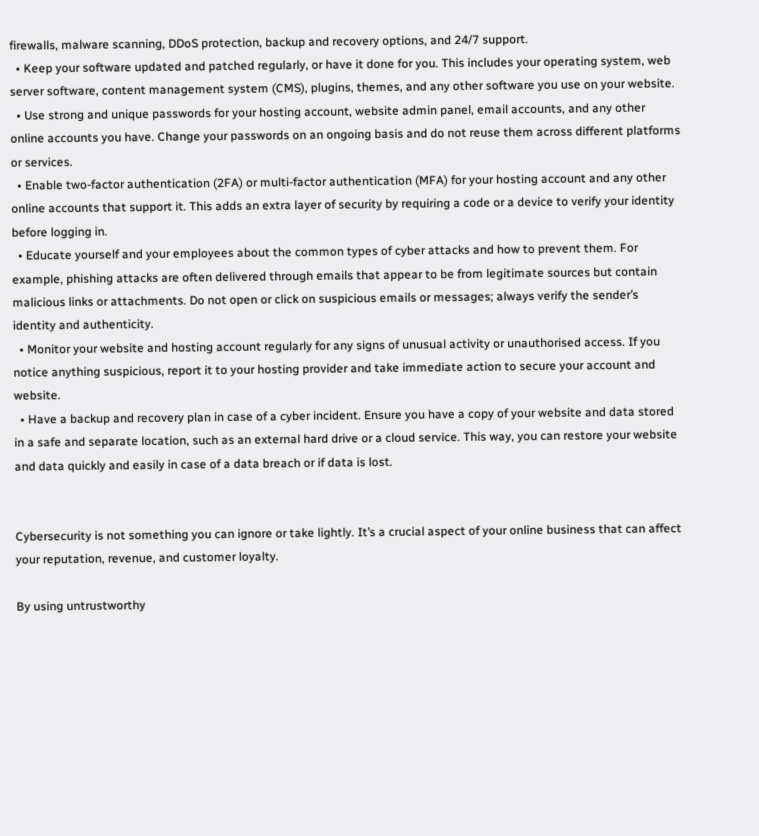firewalls, malware scanning, DDoS protection, backup and recovery options, and 24/7 support.
  • Keep your software updated and patched regularly, or have it done for you. This includes your operating system, web server software, content management system (CMS), plugins, themes, and any other software you use on your website.
  • Use strong and unique passwords for your hosting account, website admin panel, email accounts, and any other online accounts you have. Change your passwords on an ongoing basis and do not reuse them across different platforms or services.
  • Enable two-factor authentication (2FA) or multi-factor authentication (MFA) for your hosting account and any other online accounts that support it. This adds an extra layer of security by requiring a code or a device to verify your identity before logging in.
  • Educate yourself and your employees about the common types of cyber attacks and how to prevent them. For example, phishing attacks are often delivered through emails that appear to be from legitimate sources but contain malicious links or attachments. Do not open or click on suspicious emails or messages; always verify the sender’s identity and authenticity.
  • Monitor your website and hosting account regularly for any signs of unusual activity or unauthorised access. If you notice anything suspicious, report it to your hosting provider and take immediate action to secure your account and website.
  • Have a backup and recovery plan in case of a cyber incident. Ensure you have a copy of your website and data stored in a safe and separate location, such as an external hard drive or a cloud service. This way, you can restore your website and data quickly and easily in case of a data breach or if data is lost.


Cybersecurity is not something you can ignore or take lightly. It’s a crucial aspect of your online business that can affect your reputation, revenue, and customer loyalty.

By using untrustworthy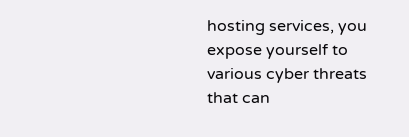hosting services, you expose yourself to various cyber threats that can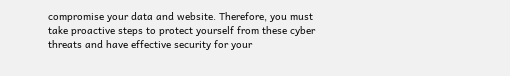compromise your data and website. Therefore, you must take proactive steps to protect yourself from these cyber threats and have effective security for your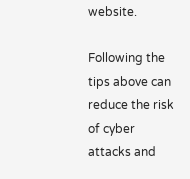website.

Following the tips above can reduce the risk of cyber attacks and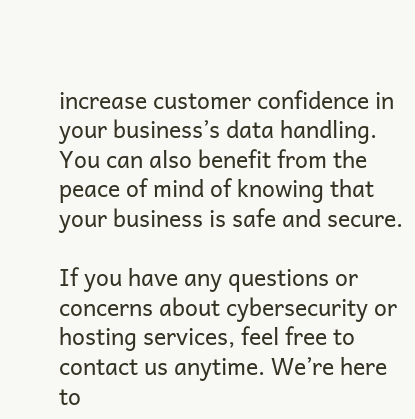increase customer confidence in your business’s data handling. You can also benefit from the peace of mind of knowing that your business is safe and secure.

If you have any questions or concerns about cybersecurity or hosting services, feel free to contact us anytime. We’re here to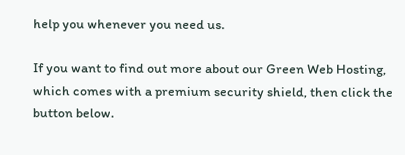help you whenever you need us.

If you want to find out more about our Green Web Hosting, which comes with a premium security shield, then click the button below.